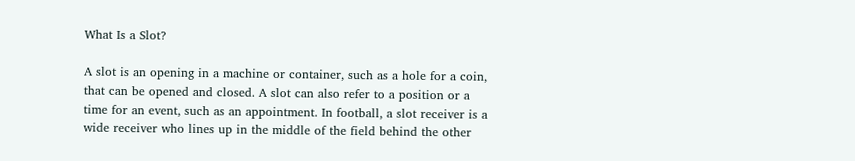What Is a Slot?

A slot is an opening in a machine or container, such as a hole for a coin, that can be opened and closed. A slot can also refer to a position or a time for an event, such as an appointment. In football, a slot receiver is a wide receiver who lines up in the middle of the field behind the other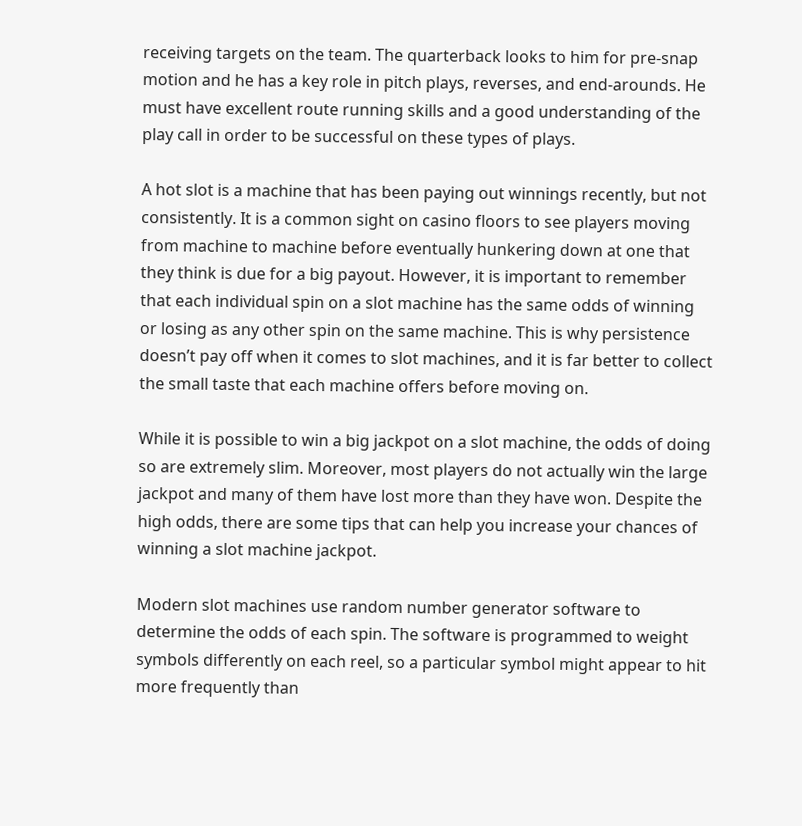receiving targets on the team. The quarterback looks to him for pre-snap motion and he has a key role in pitch plays, reverses, and end-arounds. He must have excellent route running skills and a good understanding of the play call in order to be successful on these types of plays.

A hot slot is a machine that has been paying out winnings recently, but not consistently. It is a common sight on casino floors to see players moving from machine to machine before eventually hunkering down at one that they think is due for a big payout. However, it is important to remember that each individual spin on a slot machine has the same odds of winning or losing as any other spin on the same machine. This is why persistence doesn’t pay off when it comes to slot machines, and it is far better to collect the small taste that each machine offers before moving on.

While it is possible to win a big jackpot on a slot machine, the odds of doing so are extremely slim. Moreover, most players do not actually win the large jackpot and many of them have lost more than they have won. Despite the high odds, there are some tips that can help you increase your chances of winning a slot machine jackpot.

Modern slot machines use random number generator software to determine the odds of each spin. The software is programmed to weight symbols differently on each reel, so a particular symbol might appear to hit more frequently than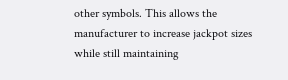other symbols. This allows the manufacturer to increase jackpot sizes while still maintaining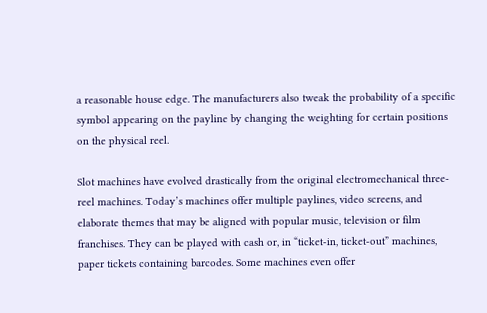a reasonable house edge. The manufacturers also tweak the probability of a specific symbol appearing on the payline by changing the weighting for certain positions on the physical reel.

Slot machines have evolved drastically from the original electromechanical three-reel machines. Today’s machines offer multiple paylines, video screens, and elaborate themes that may be aligned with popular music, television or film franchises. They can be played with cash or, in “ticket-in, ticket-out” machines, paper tickets containing barcodes. Some machines even offer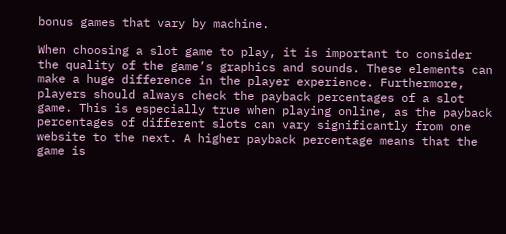bonus games that vary by machine.

When choosing a slot game to play, it is important to consider the quality of the game’s graphics and sounds. These elements can make a huge difference in the player experience. Furthermore, players should always check the payback percentages of a slot game. This is especially true when playing online, as the payback percentages of different slots can vary significantly from one website to the next. A higher payback percentage means that the game is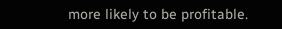more likely to be profitable.